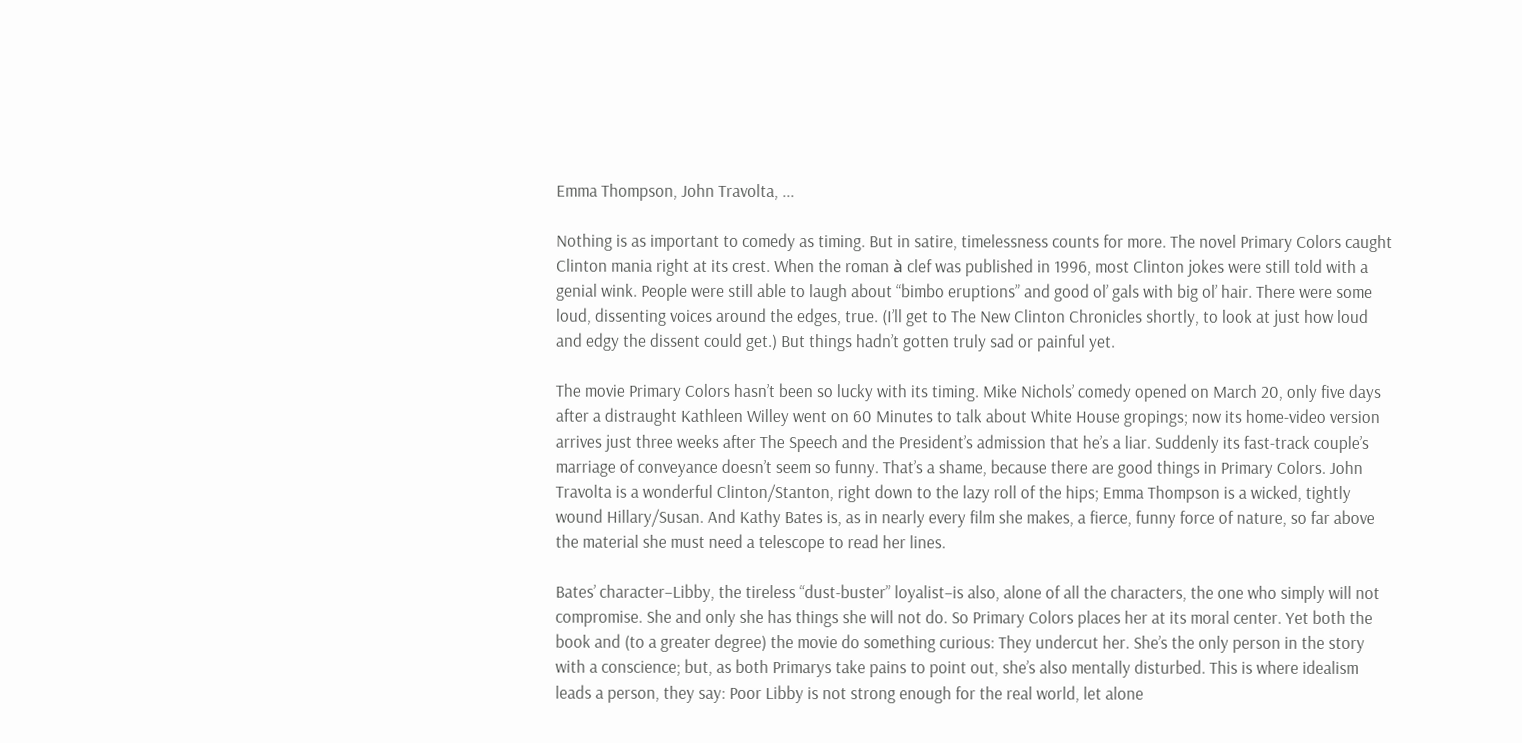Emma Thompson, John Travolta, ...

Nothing is as important to comedy as timing. But in satire, timelessness counts for more. The novel Primary Colors caught Clinton mania right at its crest. When the roman à clef was published in 1996, most Clinton jokes were still told with a genial wink. People were still able to laugh about “bimbo eruptions” and good ol’ gals with big ol’ hair. There were some loud, dissenting voices around the edges, true. (I’ll get to The New Clinton Chronicles shortly, to look at just how loud and edgy the dissent could get.) But things hadn’t gotten truly sad or painful yet.

The movie Primary Colors hasn’t been so lucky with its timing. Mike Nichols’ comedy opened on March 20, only five days after a distraught Kathleen Willey went on 60 Minutes to talk about White House gropings; now its home-video version arrives just three weeks after The Speech and the President’s admission that he’s a liar. Suddenly its fast-track couple’s marriage of conveyance doesn’t seem so funny. That’s a shame, because there are good things in Primary Colors. John Travolta is a wonderful Clinton/Stanton, right down to the lazy roll of the hips; Emma Thompson is a wicked, tightly wound Hillary/Susan. And Kathy Bates is, as in nearly every film she makes, a fierce, funny force of nature, so far above the material she must need a telescope to read her lines.

Bates’ character–Libby, the tireless “dust-buster” loyalist–is also, alone of all the characters, the one who simply will not compromise. She and only she has things she will not do. So Primary Colors places her at its moral center. Yet both the book and (to a greater degree) the movie do something curious: They undercut her. She’s the only person in the story with a conscience; but, as both Primarys take pains to point out, she’s also mentally disturbed. This is where idealism leads a person, they say: Poor Libby is not strong enough for the real world, let alone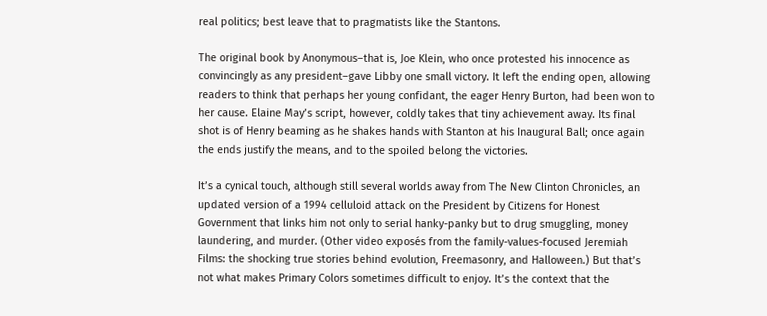real politics; best leave that to pragmatists like the Stantons.

The original book by Anonymous–that is, Joe Klein, who once protested his innocence as convincingly as any president–gave Libby one small victory. It left the ending open, allowing readers to think that perhaps her young confidant, the eager Henry Burton, had been won to her cause. Elaine May’s script, however, coldly takes that tiny achievement away. Its final shot is of Henry beaming as he shakes hands with Stanton at his Inaugural Ball; once again the ends justify the means, and to the spoiled belong the victories.

It’s a cynical touch, although still several worlds away from The New Clinton Chronicles, an updated version of a 1994 celluloid attack on the President by Citizens for Honest Government that links him not only to serial hanky-panky but to drug smuggling, money laundering, and murder. (Other video exposés from the family-values-focused Jeremiah Films: the shocking true stories behind evolution, Freemasonry, and Halloween.) But that’s not what makes Primary Colors sometimes difficult to enjoy. It’s the context that the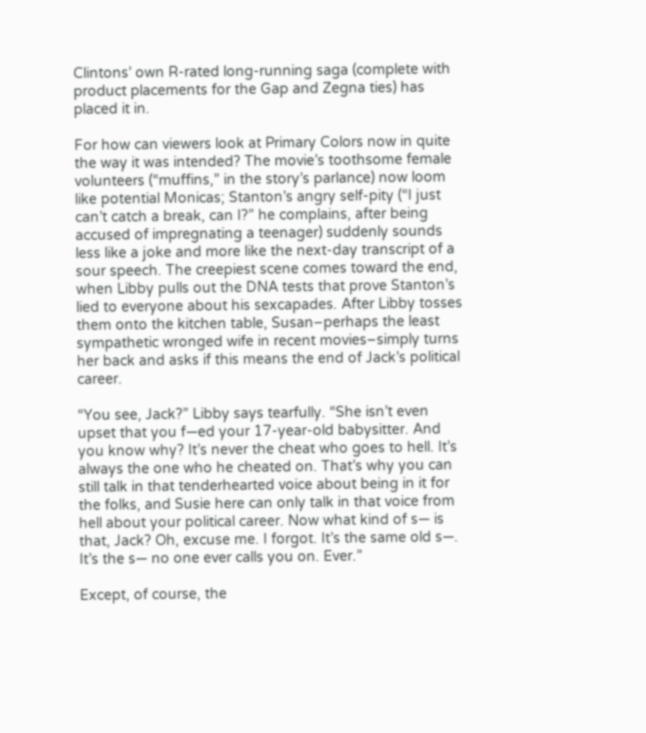Clintons’ own R-rated long-running saga (complete with product placements for the Gap and Zegna ties) has placed it in.

For how can viewers look at Primary Colors now in quite the way it was intended? The movie’s toothsome female volunteers (“muffins,” in the story’s parlance) now loom like potential Monicas; Stanton’s angry self-pity (“I just can’t catch a break, can I?” he complains, after being accused of impregnating a teenager) suddenly sounds less like a joke and more like the next-day transcript of a sour speech. The creepiest scene comes toward the end, when Libby pulls out the DNA tests that prove Stanton’s lied to everyone about his sexcapades. After Libby tosses them onto the kitchen table, Susan–perhaps the least sympathetic wronged wife in recent movies–simply turns her back and asks if this means the end of Jack’s political career.

“You see, Jack?” Libby says tearfully. “She isn’t even upset that you f—ed your 17-year-old babysitter. And you know why? It’s never the cheat who goes to hell. It’s always the one who he cheated on. That’s why you can still talk in that tenderhearted voice about being in it for the folks, and Susie here can only talk in that voice from hell about your political career. Now what kind of s— is that, Jack? Oh, excuse me. I forgot. It’s the same old s—. It’s the s— no one ever calls you on. Ever.”

Except, of course, the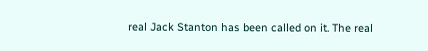real Jack Stanton has been called on it. The real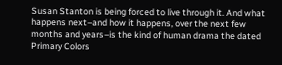Susan Stanton is being forced to live through it. And what happens next–and how it happens, over the next few months and years–is the kind of human drama the dated Primary Colors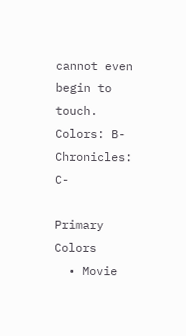cannot even begin to touch. Colors: B- Chronicles: C-

Primary Colors
  • Movie